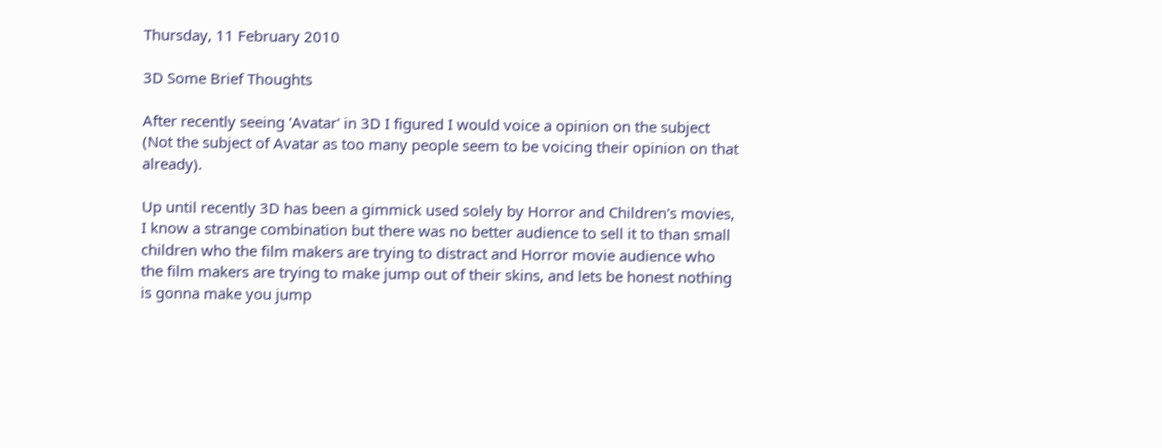Thursday, 11 February 2010

3D Some Brief Thoughts

After recently seeing 'Avatar' in 3D I figured I would voice a opinion on the subject (Not the subject of Avatar as too many people seem to be voicing their opinion on that already).

Up until recently 3D has been a gimmick used solely by Horror and Children's movies, I know a strange combination but there was no better audience to sell it to than small children who the film makers are trying to distract and Horror movie audience who the film makers are trying to make jump out of their skins, and lets be honest nothing is gonna make you jump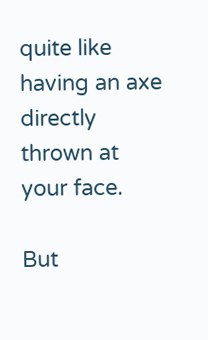quite like having an axe directly thrown at your face.

But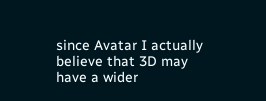since Avatar I actually believe that 3D may have a wider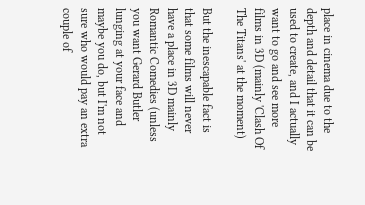place in cinema due to the depth and detail that it can be used to create, and I actually want to go and see more films in 3D (mainly 'Clash Of The Titans' at the moment)

But the inescapable fact is that some films will never have a place in 3D mainly Romantic Comedies (unless you want Gerard Butler lunging at your face and maybe you do, but I'm not sure who would pay an extra couple of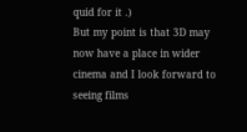quid for it .)
But my point is that 3D may now have a place in wider cinema and I look forward to seeing films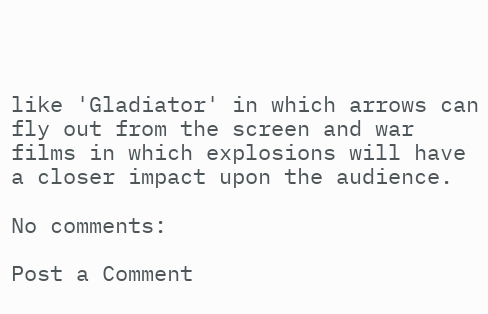like 'Gladiator' in which arrows can fly out from the screen and war films in which explosions will have a closer impact upon the audience.

No comments:

Post a Comment